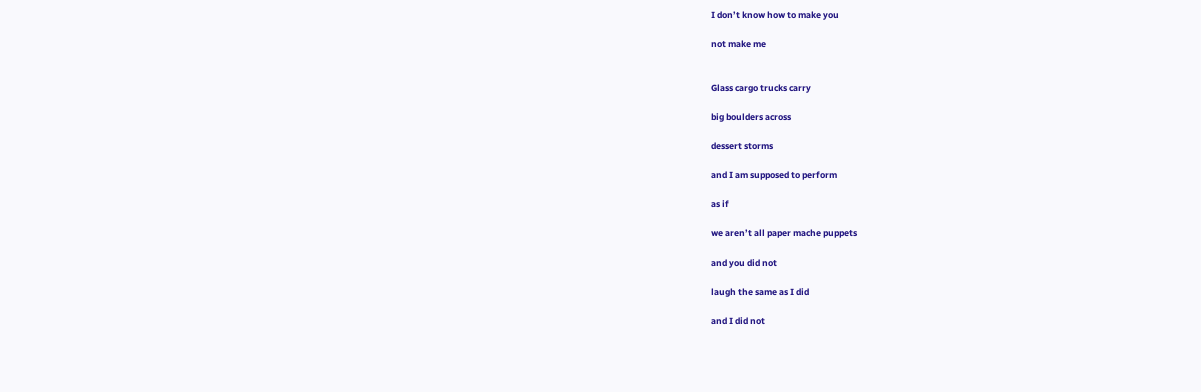I don’t know how to make you

not make me


Glass cargo trucks carry

big boulders across

dessert storms

and I am supposed to perform

as if

we aren’t all paper mache puppets

and you did not

laugh the same as I did

and I did not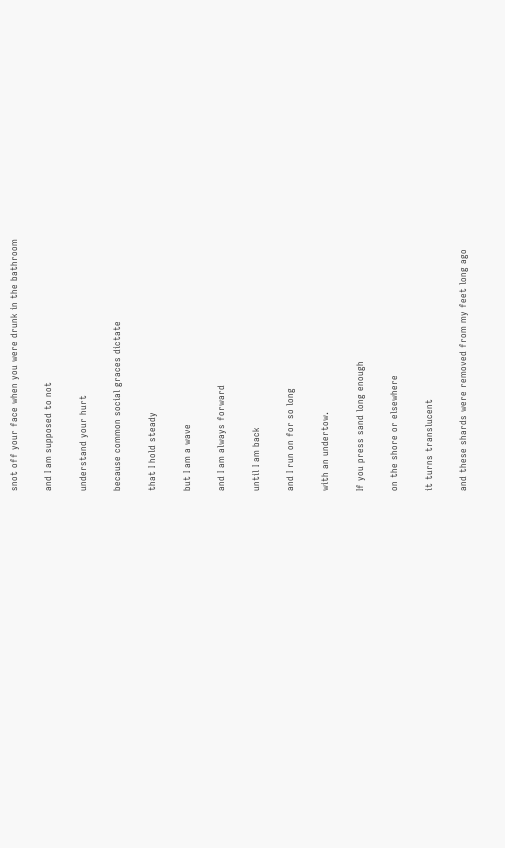snot off your face when you were drunk in the bathroom

and I am supposed to not

understand your hurt

because common social graces dictate

that I hold steady

but I am a wave

and I am always forward

until I am back

and I run on for so long

with an undertow.

If you press sand long enough

on the shore or elsewhere

it turns translucent

and these shards were removed from my feet long ago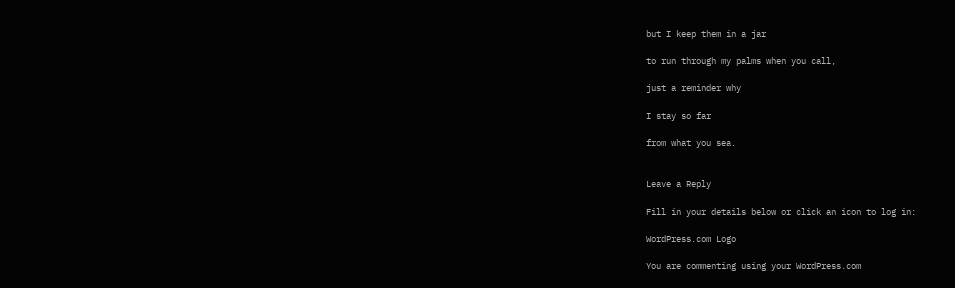but I keep them in a jar

to run through my palms when you call,

just a reminder why

I stay so far

from what you sea.


Leave a Reply

Fill in your details below or click an icon to log in:

WordPress.com Logo

You are commenting using your WordPress.com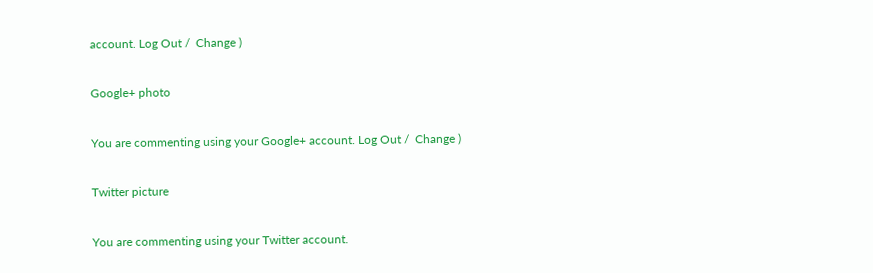account. Log Out /  Change )

Google+ photo

You are commenting using your Google+ account. Log Out /  Change )

Twitter picture

You are commenting using your Twitter account.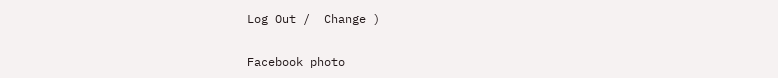Log Out /  Change )

Facebook photo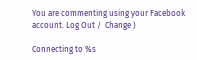You are commenting using your Facebook account. Log Out /  Change )

Connecting to %s